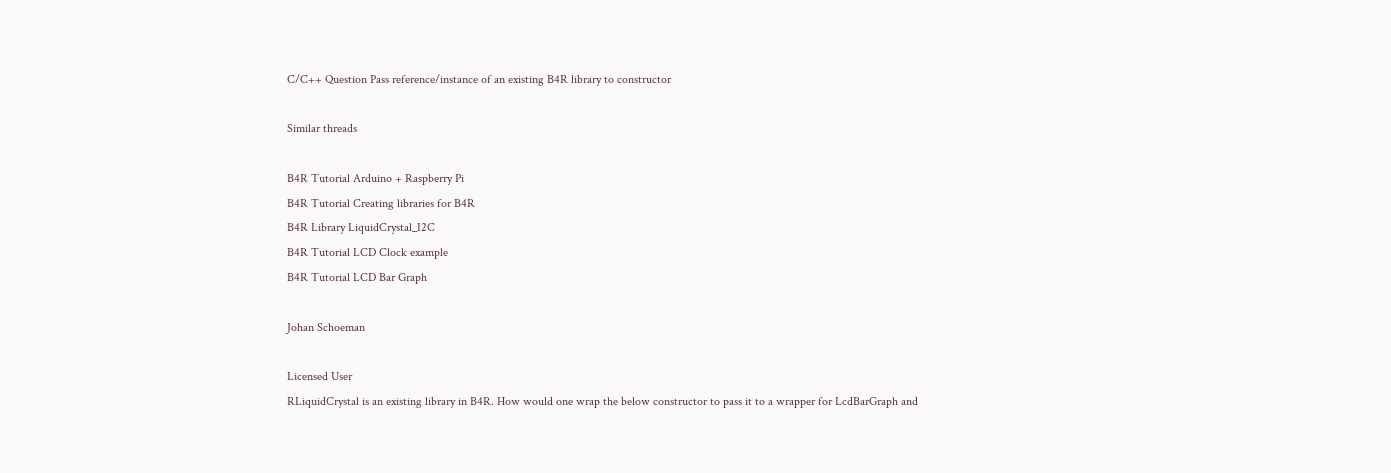C/C++ Question Pass reference/instance of an existing B4R library to constructor

Similar threads

B4R Tutorial Arduino + Raspberry Pi
B4R Tutorial Creating libraries for B4R
B4R Library LiquidCrystal_I2C
B4R Tutorial LCD Clock example
B4R Tutorial LCD Bar Graph

Johan Schoeman

Licensed User
RLiquidCrystal is an existing library in B4R. How would one wrap the below constructor to pass it to a wrapper for LcdBarGraph and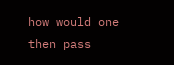how would one then pass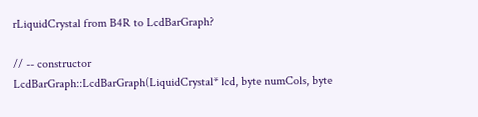rLiquidCrystal from B4R to LcdBarGraph?

// -- constructor
LcdBarGraph::LcdBarGraph(LiquidCrystal* lcd, byte numCols, byte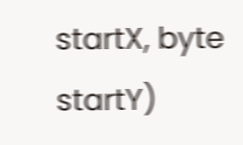startX, byte startY)